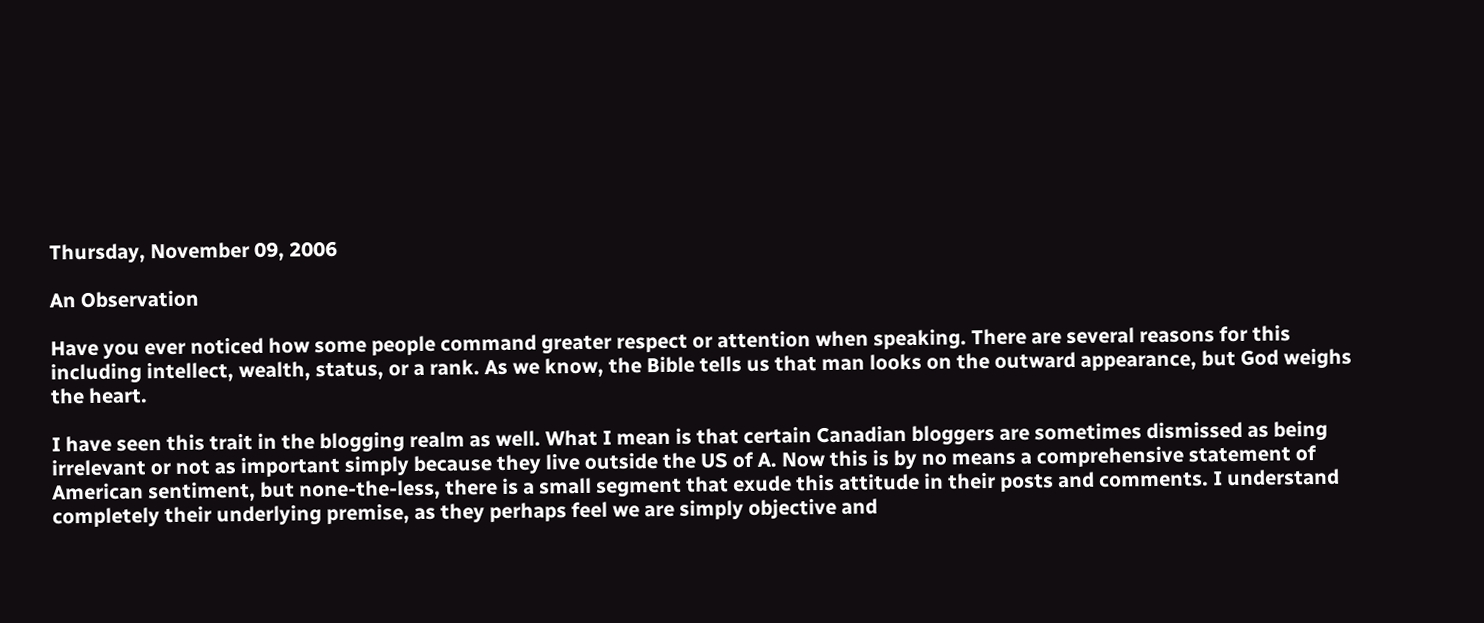Thursday, November 09, 2006

An Observation

Have you ever noticed how some people command greater respect or attention when speaking. There are several reasons for this including intellect, wealth, status, or a rank. As we know, the Bible tells us that man looks on the outward appearance, but God weighs the heart.

I have seen this trait in the blogging realm as well. What I mean is that certain Canadian bloggers are sometimes dismissed as being irrelevant or not as important simply because they live outside the US of A. Now this is by no means a comprehensive statement of American sentiment, but none-the-less, there is a small segment that exude this attitude in their posts and comments. I understand completely their underlying premise, as they perhaps feel we are simply objective and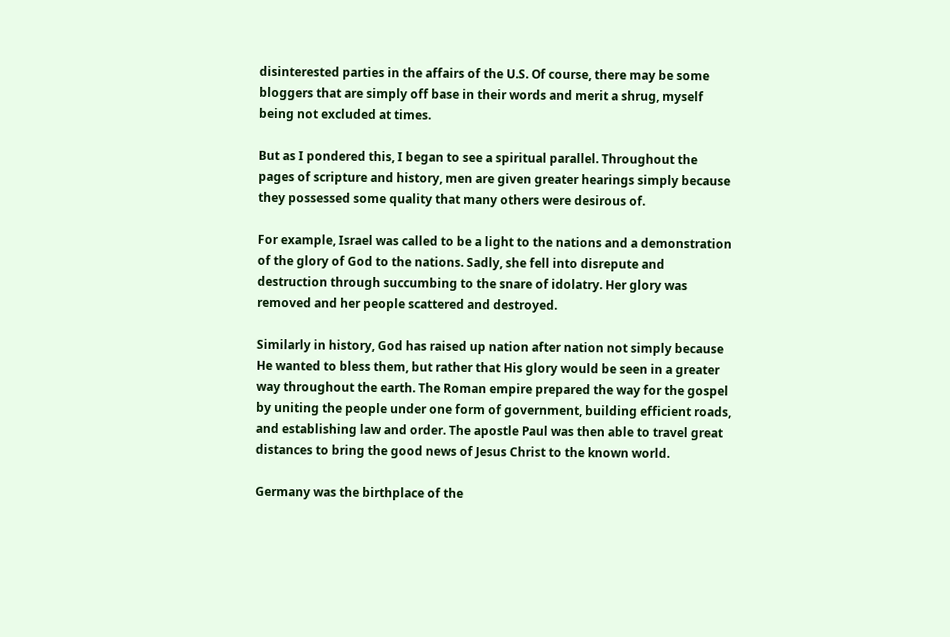disinterested parties in the affairs of the U.S. Of course, there may be some bloggers that are simply off base in their words and merit a shrug, myself being not excluded at times.

But as I pondered this, I began to see a spiritual parallel. Throughout the pages of scripture and history, men are given greater hearings simply because they possessed some quality that many others were desirous of.

For example, Israel was called to be a light to the nations and a demonstration of the glory of God to the nations. Sadly, she fell into disrepute and destruction through succumbing to the snare of idolatry. Her glory was removed and her people scattered and destroyed.

Similarly in history, God has raised up nation after nation not simply because He wanted to bless them, but rather that His glory would be seen in a greater way throughout the earth. The Roman empire prepared the way for the gospel by uniting the people under one form of government, building efficient roads, and establishing law and order. The apostle Paul was then able to travel great distances to bring the good news of Jesus Christ to the known world.

Germany was the birthplace of the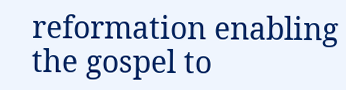reformation enabling the gospel to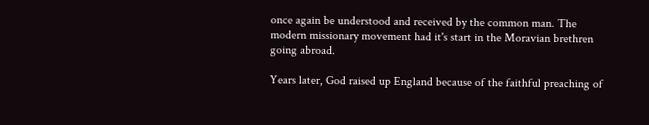once again be understood and received by the common man. The modern missionary movement had it's start in the Moravian brethren going abroad.

Years later, God raised up England because of the faithful preaching of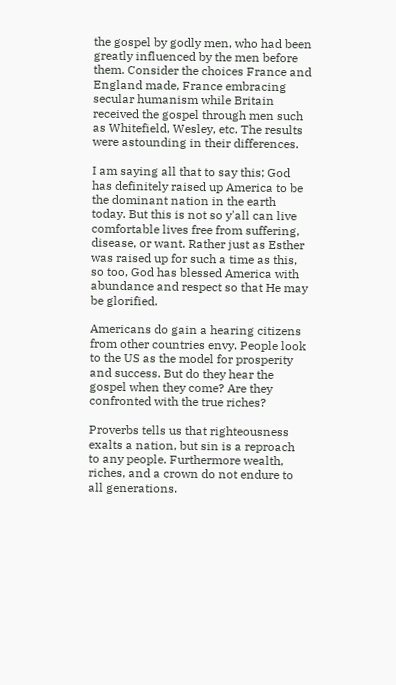the gospel by godly men, who had been greatly influenced by the men before them. Consider the choices France and England made, France embracing secular humanism while Britain received the gospel through men such as Whitefield, Wesley, etc. The results were astounding in their differences.

I am saying all that to say this; God has definitely raised up America to be the dominant nation in the earth today. But this is not so y'all can live comfortable lives free from suffering, disease, or want. Rather just as Esther was raised up for such a time as this, so too, God has blessed America with abundance and respect so that He may be glorified.

Americans do gain a hearing citizens from other countries envy. People look to the US as the model for prosperity and success. But do they hear the gospel when they come? Are they confronted with the true riches?

Proverbs tells us that righteousness exalts a nation, but sin is a reproach to any people. Furthermore wealth, riches, and a crown do not endure to all generations.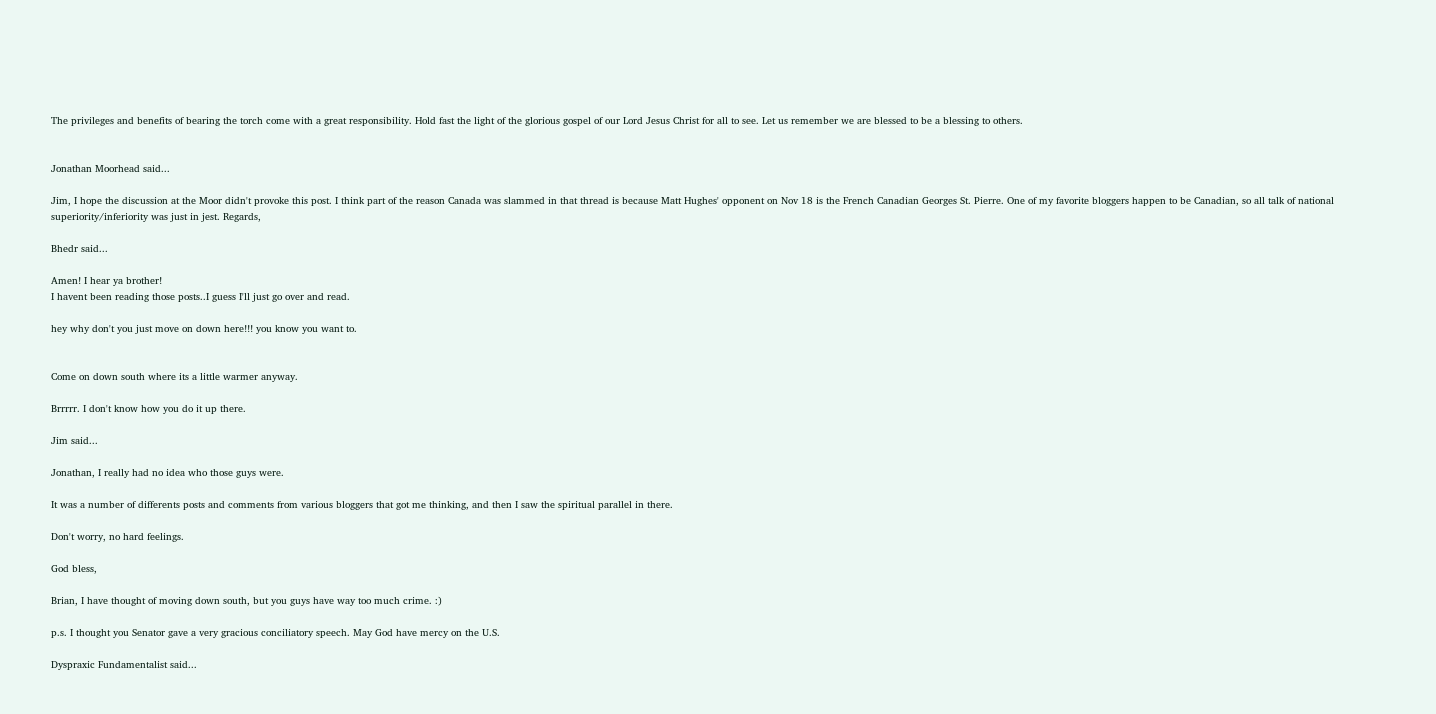The privileges and benefits of bearing the torch come with a great responsibility. Hold fast the light of the glorious gospel of our Lord Jesus Christ for all to see. Let us remember we are blessed to be a blessing to others.


Jonathan Moorhead said...

Jim, I hope the discussion at the Moor didn't provoke this post. I think part of the reason Canada was slammed in that thread is because Matt Hughes' opponent on Nov 18 is the French Canadian Georges St. Pierre. One of my favorite bloggers happen to be Canadian, so all talk of national superiority/inferiority was just in jest. Regards,

Bhedr said...

Amen! I hear ya brother!
I havent been reading those posts..I guess I'll just go over and read.

hey why don't you just move on down here!!! you know you want to.


Come on down south where its a little warmer anyway.

Brrrrr. I don't know how you do it up there.

Jim said...

Jonathan, I really had no idea who those guys were.

It was a number of differents posts and comments from various bloggers that got me thinking, and then I saw the spiritual parallel in there.

Don't worry, no hard feelings.

God bless,

Brian, I have thought of moving down south, but you guys have way too much crime. :)

p.s. I thought you Senator gave a very gracious conciliatory speech. May God have mercy on the U.S.

Dyspraxic Fundamentalist said...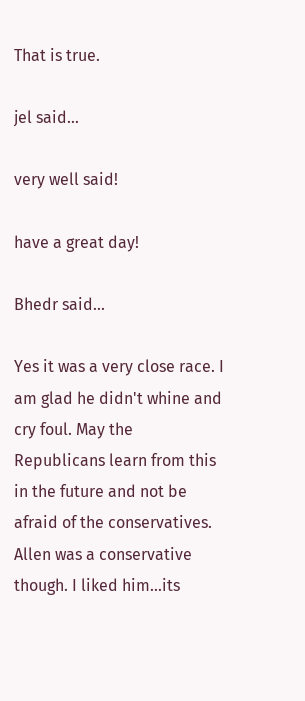That is true.

jel said...

very well said!

have a great day!

Bhedr said...

Yes it was a very close race. I am glad he didn't whine and cry foul. May the Republicans learn from this in the future and not be afraid of the conservatives. Allen was a conservative though. I liked him...its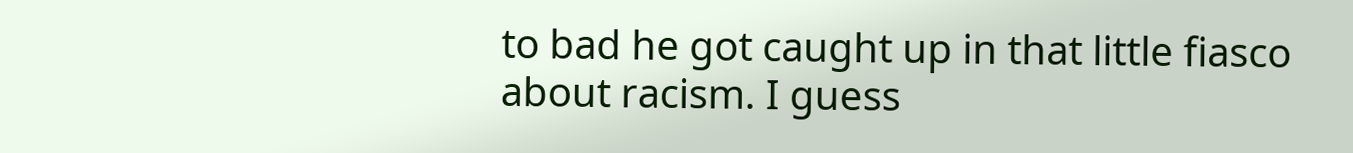to bad he got caught up in that little fiasco about racism. I guess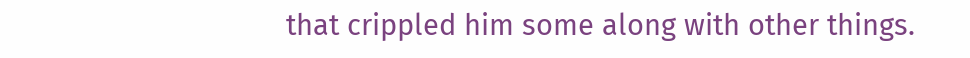that crippled him some along with other things.